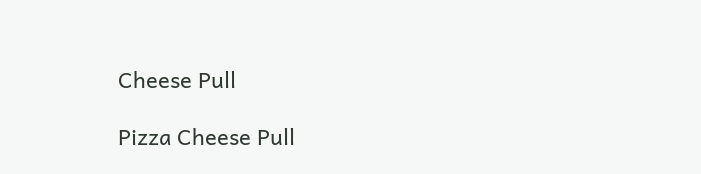Cheese Pull

Pizza Cheese Pull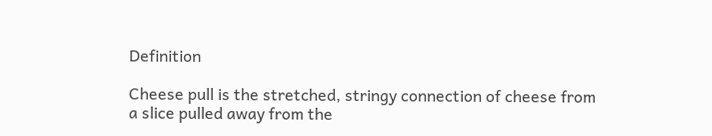Definition

Cheese pull is the stretched, stringy connection of cheese from a slice pulled away from the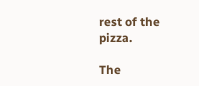rest of the pizza.

The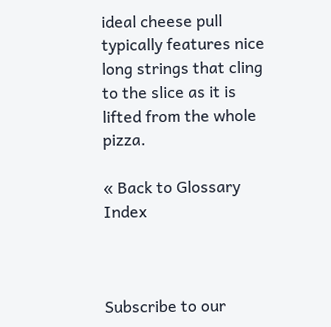ideal cheese pull typically features nice long strings that cling to the slice as it is lifted from the whole pizza.

« Back to Glossary Index



Subscribe to our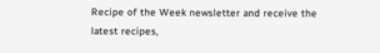Recipe of the Week newsletter and receive the latest recipes,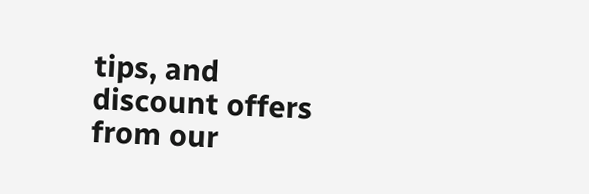tips, and discount offers from our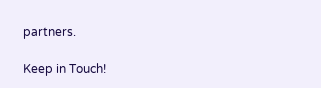partners.

Keep in Touch!